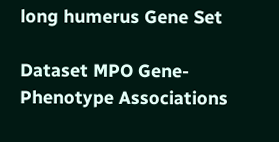long humerus Gene Set

Dataset MPO Gene-Phenotype Associations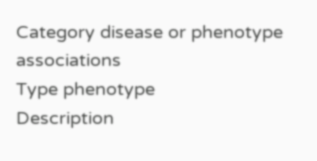Category disease or phenotype associations
Type phenotype
Description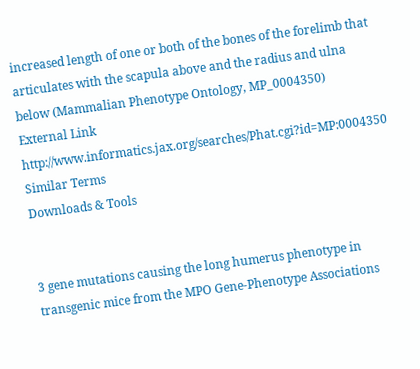increased length of one or both of the bones of the forelimb that articulates with the scapula above and the radius and ulna below (Mammalian Phenotype Ontology, MP_0004350)
External Link http://www.informatics.jax.org/searches/Phat.cgi?id=MP:0004350
Similar Terms
Downloads & Tools


3 gene mutations causing the long humerus phenotype in transgenic mice from the MPO Gene-Phenotype Associations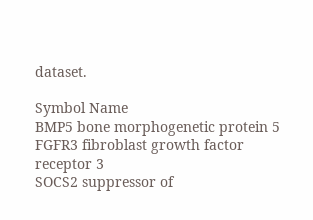dataset.

Symbol Name
BMP5 bone morphogenetic protein 5
FGFR3 fibroblast growth factor receptor 3
SOCS2 suppressor of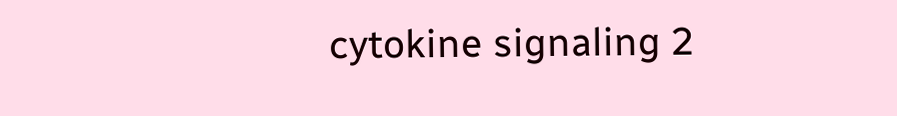cytokine signaling 2